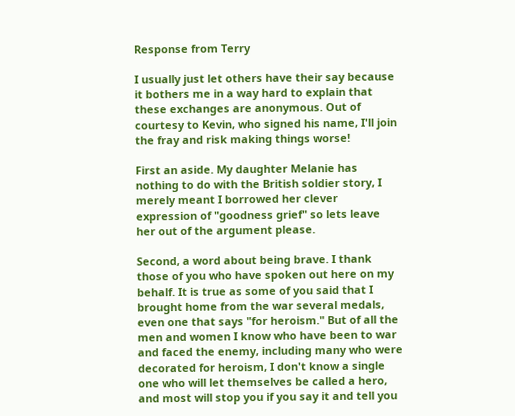Response from Terry

I usually just let others have their say because it bothers me in a way hard to explain that these exchanges are anonymous. Out of courtesy to Kevin, who signed his name, I'll join the fray and risk making things worse!

First an aside. My daughter Melanie has nothing to do with the British soldier story, I merely meant I borrowed her clever expression of "goodness grief" so lets leave her out of the argument please.

Second, a word about being brave. I thank those of you who have spoken out here on my behalf. It is true as some of you said that I brought home from the war several medals, even one that says "for heroism." But of all the men and women I know who have been to war and faced the enemy, including many who were decorated for heroism, I don't know a single one who will let themselves be called a hero, and most will stop you if you say it and tell you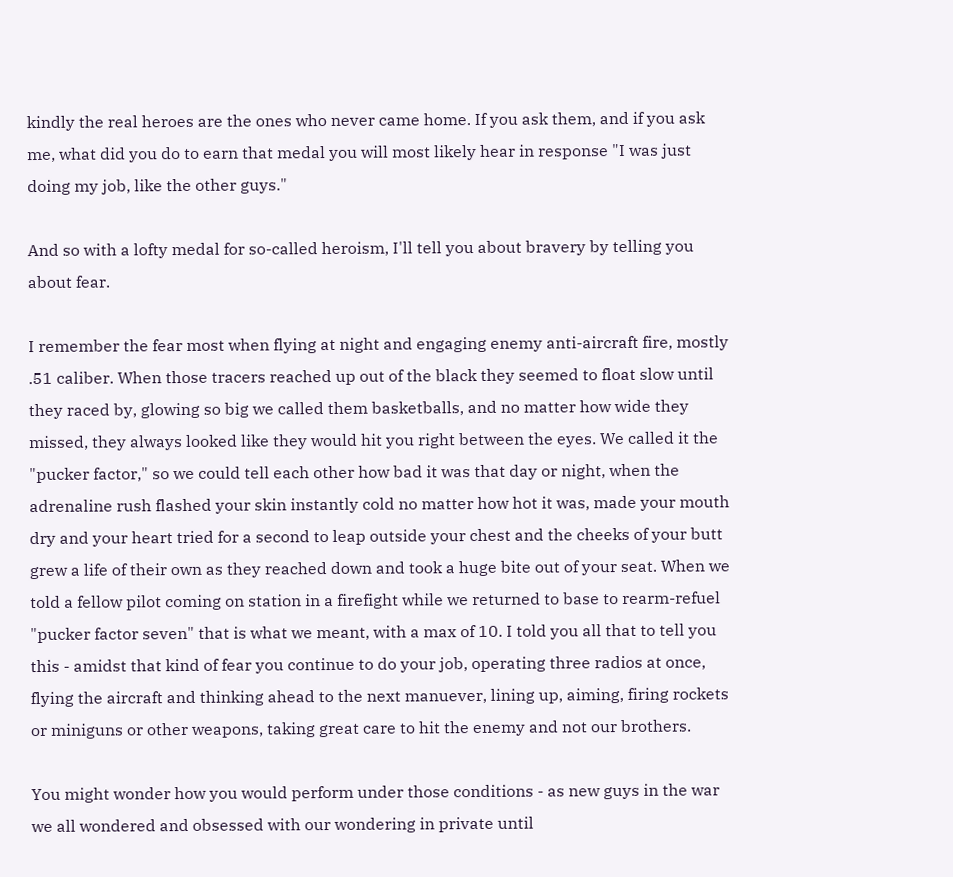kindly the real heroes are the ones who never came home. If you ask them, and if you ask me, what did you do to earn that medal you will most likely hear in response "I was just doing my job, like the other guys."

And so with a lofty medal for so-called heroism, I'll tell you about bravery by telling you about fear.

I remember the fear most when flying at night and engaging enemy anti-aircraft fire, mostly .51 caliber. When those tracers reached up out of the black they seemed to float slow until they raced by, glowing so big we called them basketballs, and no matter how wide they missed, they always looked like they would hit you right between the eyes. We called it the "pucker factor," so we could tell each other how bad it was that day or night, when the adrenaline rush flashed your skin instantly cold no matter how hot it was, made your mouth dry and your heart tried for a second to leap outside your chest and the cheeks of your butt grew a life of their own as they reached down and took a huge bite out of your seat. When we told a fellow pilot coming on station in a firefight while we returned to base to rearm-refuel "pucker factor seven" that is what we meant, with a max of 10. I told you all that to tell you this - amidst that kind of fear you continue to do your job, operating three radios at once, flying the aircraft and thinking ahead to the next manuever, lining up, aiming, firing rockets or miniguns or other weapons, taking great care to hit the enemy and not our brothers.

You might wonder how you would perform under those conditions - as new guys in the war we all wondered and obsessed with our wondering in private until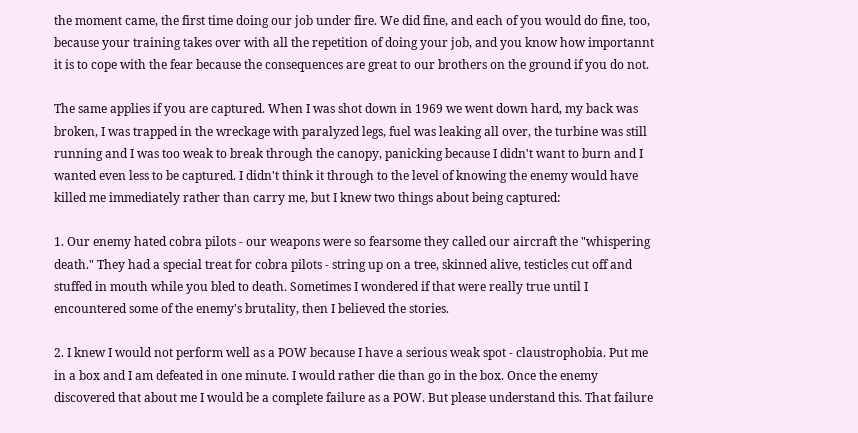the moment came, the first time doing our job under fire. We did fine, and each of you would do fine, too, because your training takes over with all the repetition of doing your job, and you know how importannt it is to cope with the fear because the consequences are great to our brothers on the ground if you do not.

The same applies if you are captured. When I was shot down in 1969 we went down hard, my back was broken, I was trapped in the wreckage with paralyzed legs, fuel was leaking all over, the turbine was still running and I was too weak to break through the canopy, panicking because I didn't want to burn and I wanted even less to be captured. I didn't think it through to the level of knowing the enemy would have killed me immediately rather than carry me, but I knew two things about being captured:

1. Our enemy hated cobra pilots - our weapons were so fearsome they called our aircraft the "whispering death." They had a special treat for cobra pilots - string up on a tree, skinned alive, testicles cut off and stuffed in mouth while you bled to death. Sometimes I wondered if that were really true until I encountered some of the enemy's brutality, then I believed the stories.

2. I knew I would not perform well as a POW because I have a serious weak spot - claustrophobia. Put me in a box and I am defeated in one minute. I would rather die than go in the box. Once the enemy discovered that about me I would be a complete failure as a POW. But please understand this. That failure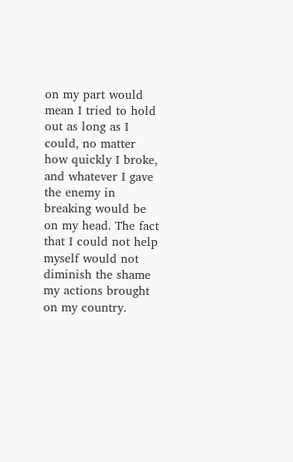on my part would mean I tried to hold out as long as I could, no matter how quickly I broke, and whatever I gave the enemy in breaking would be on my head. The fact that I could not help myself would not diminish the shame my actions brought on my country.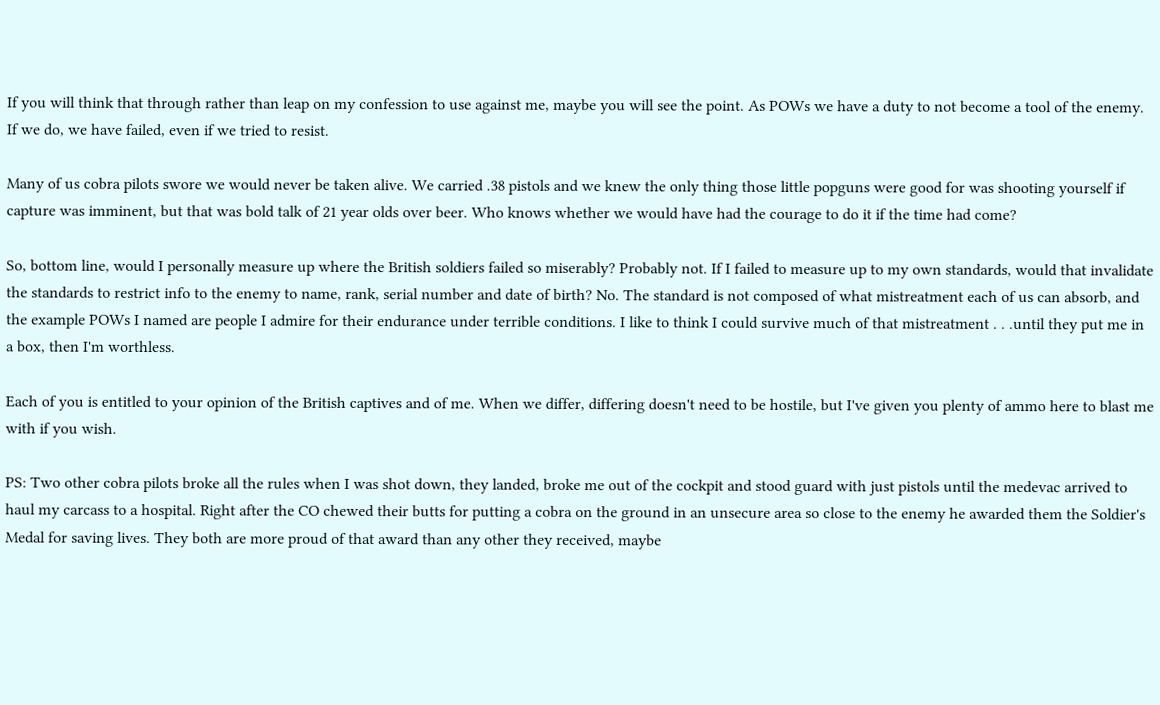If you will think that through rather than leap on my confession to use against me, maybe you will see the point. As POWs we have a duty to not become a tool of the enemy. If we do, we have failed, even if we tried to resist.

Many of us cobra pilots swore we would never be taken alive. We carried .38 pistols and we knew the only thing those little popguns were good for was shooting yourself if capture was imminent, but that was bold talk of 21 year olds over beer. Who knows whether we would have had the courage to do it if the time had come?

So, bottom line, would I personally measure up where the British soldiers failed so miserably? Probably not. If I failed to measure up to my own standards, would that invalidate the standards to restrict info to the enemy to name, rank, serial number and date of birth? No. The standard is not composed of what mistreatment each of us can absorb, and the example POWs I named are people I admire for their endurance under terrible conditions. I like to think I could survive much of that mistreatment . . .until they put me in a box, then I'm worthless.

Each of you is entitled to your opinion of the British captives and of me. When we differ, differing doesn't need to be hostile, but I've given you plenty of ammo here to blast me with if you wish.

PS: Two other cobra pilots broke all the rules when I was shot down, they landed, broke me out of the cockpit and stood guard with just pistols until the medevac arrived to haul my carcass to a hospital. Right after the CO chewed their butts for putting a cobra on the ground in an unsecure area so close to the enemy he awarded them the Soldier's Medal for saving lives. They both are more proud of that award than any other they received, maybe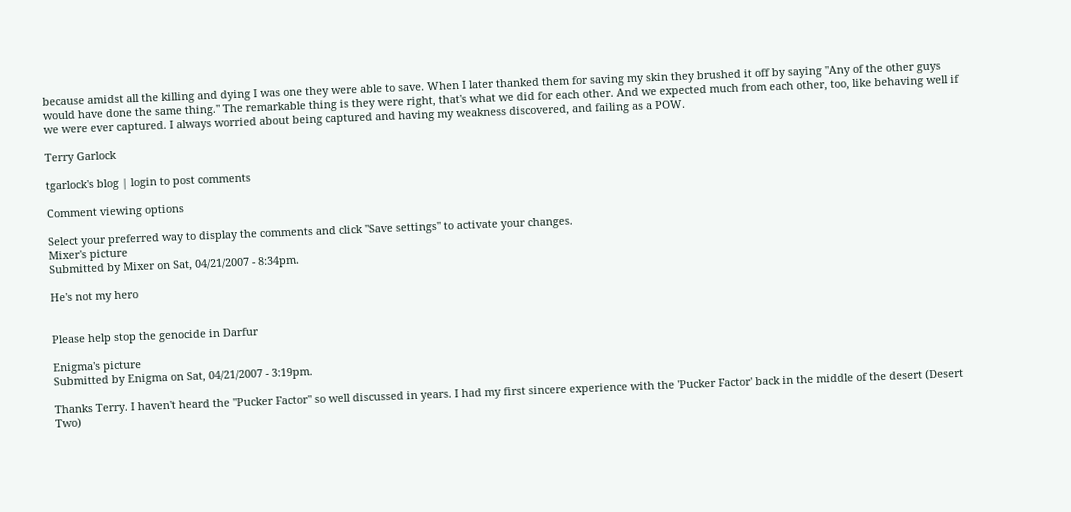because amidst all the killing and dying I was one they were able to save. When I later thanked them for saving my skin they brushed it off by saying "Any of the other guys would have done the same thing." The remarkable thing is they were right, that's what we did for each other. And we expected much from each other, too, like behaving well if we were ever captured. I always worried about being captured and having my weakness discovered, and failing as a POW.

Terry Garlock

tgarlock's blog | login to post comments

Comment viewing options

Select your preferred way to display the comments and click "Save settings" to activate your changes.
Mixer's picture
Submitted by Mixer on Sat, 04/21/2007 - 8:34pm.

He's not my hero


Please help stop the genocide in Darfur

Enigma's picture
Submitted by Enigma on Sat, 04/21/2007 - 3:19pm.

Thanks Terry. I haven't heard the "Pucker Factor" so well discussed in years. I had my first sincere experience with the 'Pucker Factor' back in the middle of the desert (Desert Two)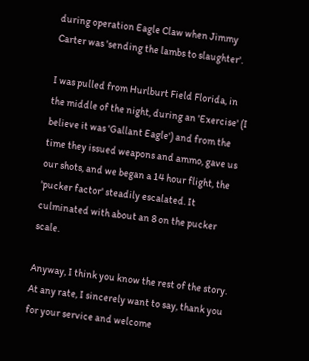during operation Eagle Claw when Jimmy Carter was 'sending the lambs to slaughter'.

I was pulled from Hurlburt Field Florida, in the middle of the night, during an 'Exercise' (I believe it was 'Gallant Eagle') and from the time they issued weapons and ammo, gave us our shots, and we began a 14 hour flight, the 'pucker factor' steadily escalated. It culminated with about an 8 on the pucker scale.

Anyway, I think you know the rest of the story. At any rate, I sincerely want to say, thank you for your service and welcome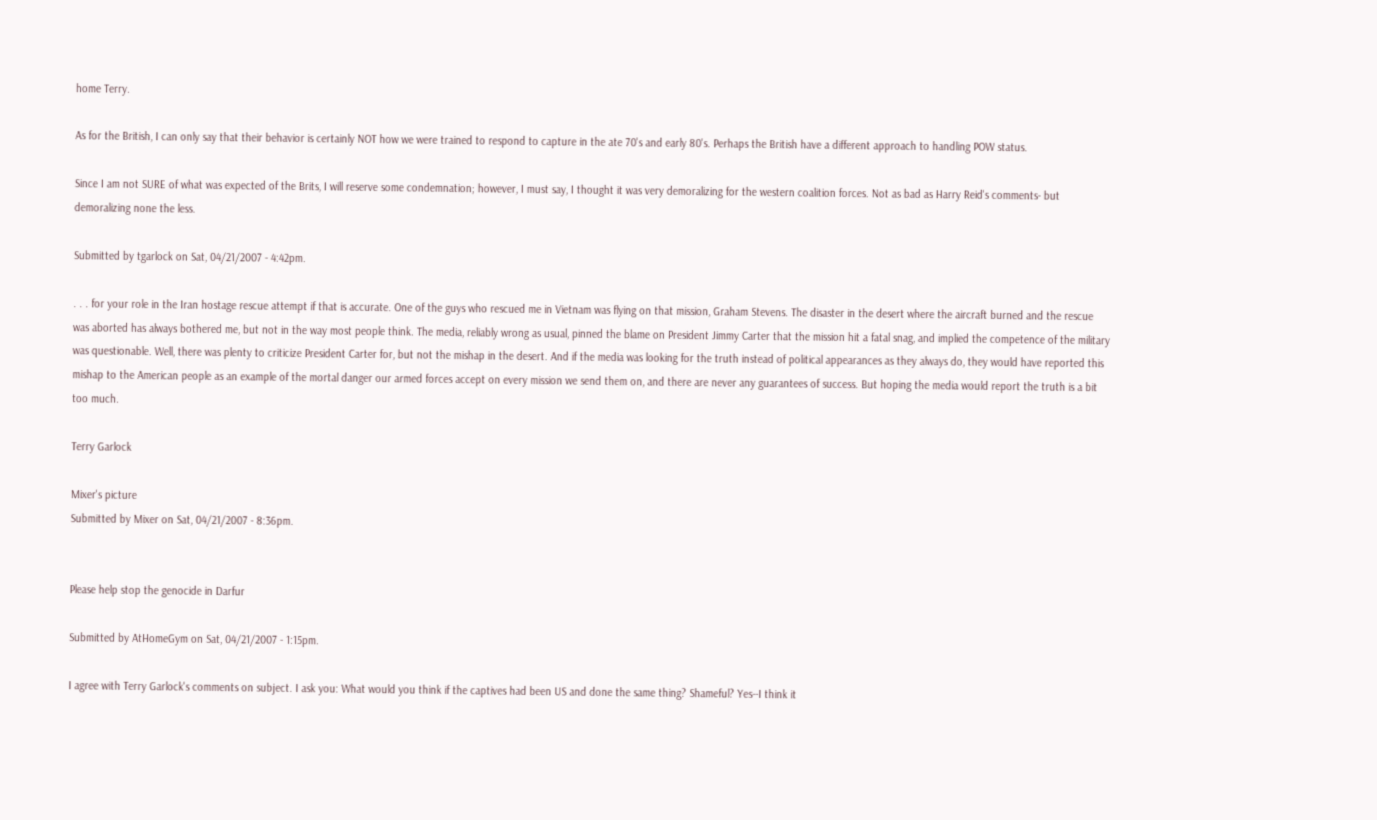home Terry.

As for the British, I can only say that their behavior is certainly NOT how we were trained to respond to capture in the ate 70's and early 80's. Perhaps the British have a different approach to handling POW status.

Since I am not SURE of what was expected of the Brits, I will reserve some condemnation; however, I must say, I thought it was very demoralizing for the western coalition forces. Not as bad as Harry Reid's comments- but demoralizing none the less.

Submitted by tgarlock on Sat, 04/21/2007 - 4:42pm.

. . . for your role in the Iran hostage rescue attempt if that is accurate. One of the guys who rescued me in Vietnam was flying on that mission, Graham Stevens. The disaster in the desert where the aircraft burned and the rescue was aborted has always bothered me, but not in the way most people think. The media, reliably wrong as usual, pinned the blame on President Jimmy Carter that the mission hit a fatal snag, and implied the competence of the military was questionable. Well, there was plenty to criticize President Carter for, but not the mishap in the desert. And if the media was looking for the truth instead of political appearances as they always do, they would have reported this mishap to the American people as an example of the mortal danger our armed forces accept on every mission we send them on, and there are never any guarantees of success. But hoping the media would report the truth is a bit too much.

Terry Garlock

Mixer's picture
Submitted by Mixer on Sat, 04/21/2007 - 8:36pm.


Please help stop the genocide in Darfur

Submitted by AtHomeGym on Sat, 04/21/2007 - 1:15pm.

I agree with Terry Garlock's comments on subject. I ask you: What would you think if the captives had been US and done the same thing? Shameful? Yes--I think it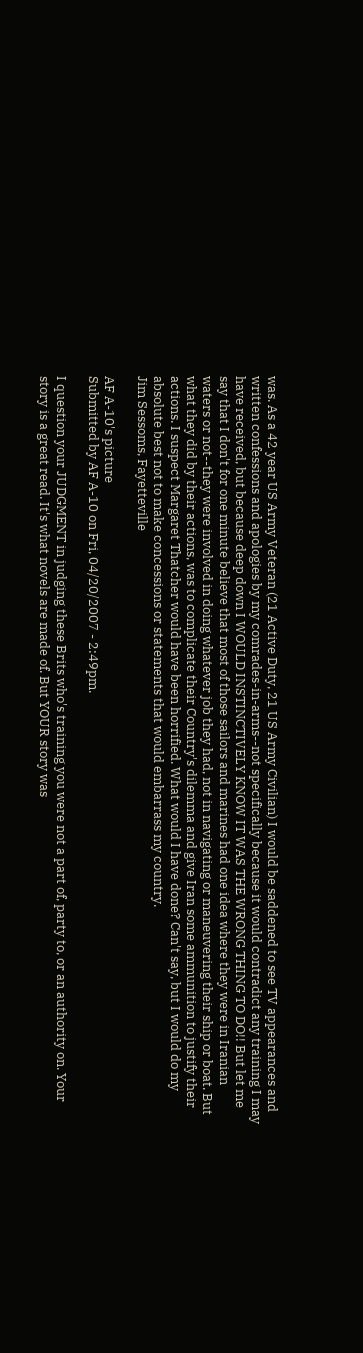was. As a 42 year US Army Veteran (21 Active Duty, 21 US Army Civilian) I would be saddened to see TV appearances and written confessions and apologies by my comrades-in-arms--not specifically because it would contradict any training I may have received, but because deep down I WOULD INSTINCTIVELY KNOW IT WAS THE WRONG THING TO DO!! But let me say that I don't for one minute believe that most of those sailors and marines had one idea where they were in Iranian waters or not--they were involved in doing whatever job they had, not in navigating or maneuvering their ship or boat. But what they did by their actions, was to complicate their Country's dilemma and give Iran some ammunition to justify their actions. I suspect Margaret Thatcher would have been horrified. What would I have done? Can't say, but I would do my absolute best not to make concessions or statements that would embarrass my country.
Jim Sessoms, Fayetteville

AF A-10's picture
Submitted by AF A-10 on Fri, 04/20/2007 - 2:49pm.

I question your JUDGMENT in judging these Brits who's training you were not a part of, party to, or an authority on. Your story is a great read. It's what novels are made of. But YOUR story was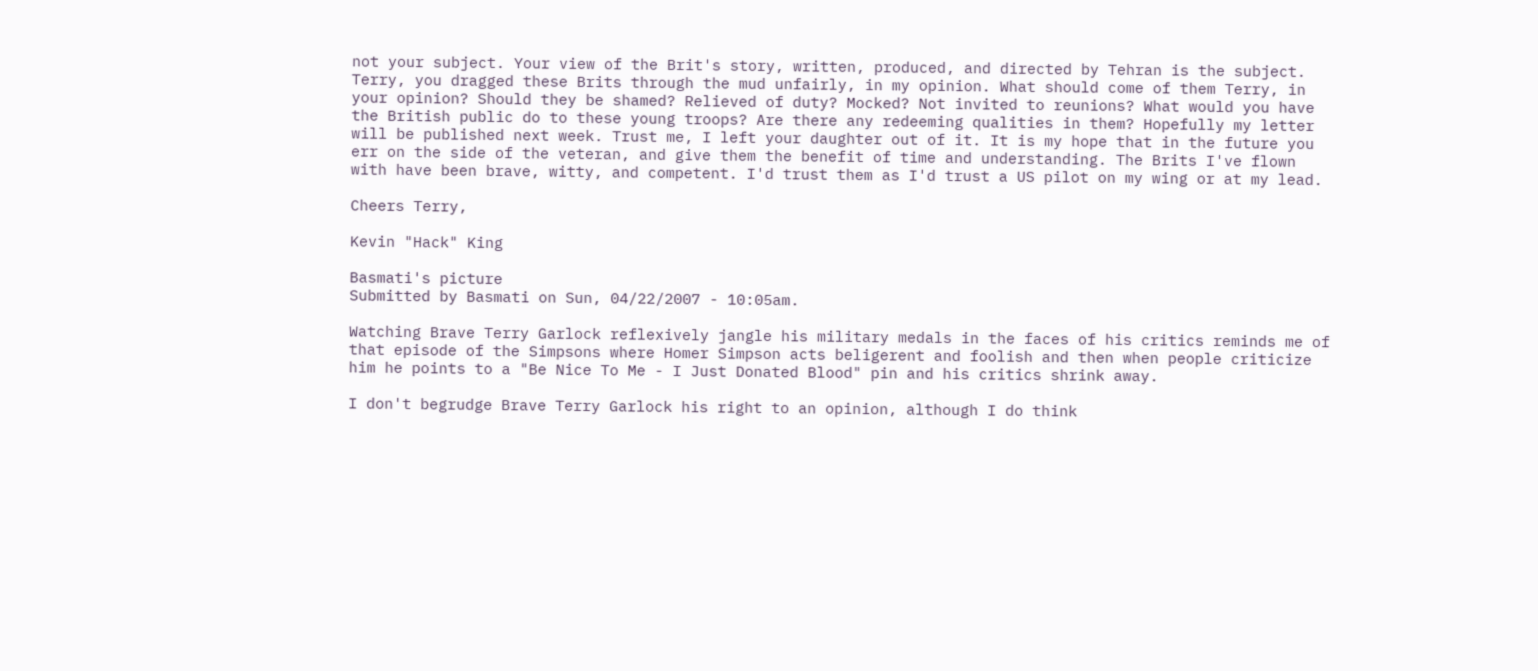not your subject. Your view of the Brit's story, written, produced, and directed by Tehran is the subject. Terry, you dragged these Brits through the mud unfairly, in my opinion. What should come of them Terry, in your opinion? Should they be shamed? Relieved of duty? Mocked? Not invited to reunions? What would you have the British public do to these young troops? Are there any redeeming qualities in them? Hopefully my letter will be published next week. Trust me, I left your daughter out of it. It is my hope that in the future you err on the side of the veteran, and give them the benefit of time and understanding. The Brits I've flown with have been brave, witty, and competent. I'd trust them as I'd trust a US pilot on my wing or at my lead.

Cheers Terry,

Kevin "Hack" King

Basmati's picture
Submitted by Basmati on Sun, 04/22/2007 - 10:05am.

Watching Brave Terry Garlock reflexively jangle his military medals in the faces of his critics reminds me of that episode of the Simpsons where Homer Simpson acts beligerent and foolish and then when people criticize him he points to a "Be Nice To Me - I Just Donated Blood" pin and his critics shrink away.

I don't begrudge Brave Terry Garlock his right to an opinion, although I do think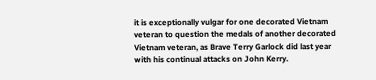it is exceptionally vulgar for one decorated Vietnam veteran to question the medals of another decorated Vietnam veteran, as Brave Terry Garlock did last year with his continual attacks on John Kerry.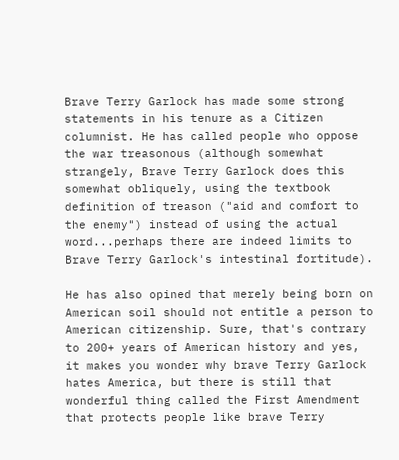Brave Terry Garlock has made some strong statements in his tenure as a Citizen columnist. He has called people who oppose the war treasonous (although somewhat strangely, Brave Terry Garlock does this somewhat obliquely, using the textbook definition of treason ("aid and comfort to the enemy") instead of using the actual word...perhaps there are indeed limits to Brave Terry Garlock's intestinal fortitude).

He has also opined that merely being born on American soil should not entitle a person to American citizenship. Sure, that's contrary to 200+ years of American history and yes, it makes you wonder why brave Terry Garlock hates America, but there is still that wonderful thing called the First Amendment that protects people like brave Terry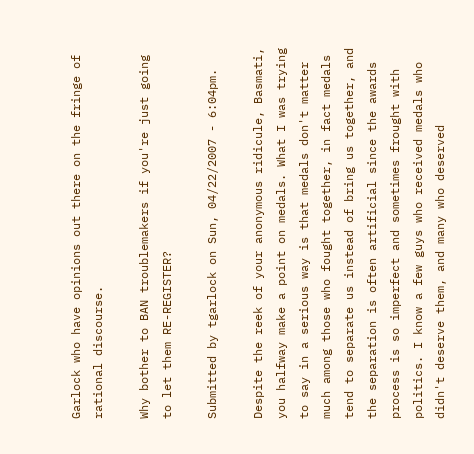Garlock who have opinions out there on the fringe of rational discourse.

Why bother to BAN troublemakers if you're just going to let them RE-REGISTER?

Submitted by tgarlock on Sun, 04/22/2007 - 6:04pm.

Despite the reek of your anonymous ridicule, Basmati, you halfway make a point on medals. What I was trying to say in a serious way is that medals don't matter much among those who fought together, in fact medals tend to separate us instead of bring us together, and the separation is often artificial since the awards process is so imperfect and sometimes frought with politics. I know a few guys who received medals who didn't deserve them, and many who deserved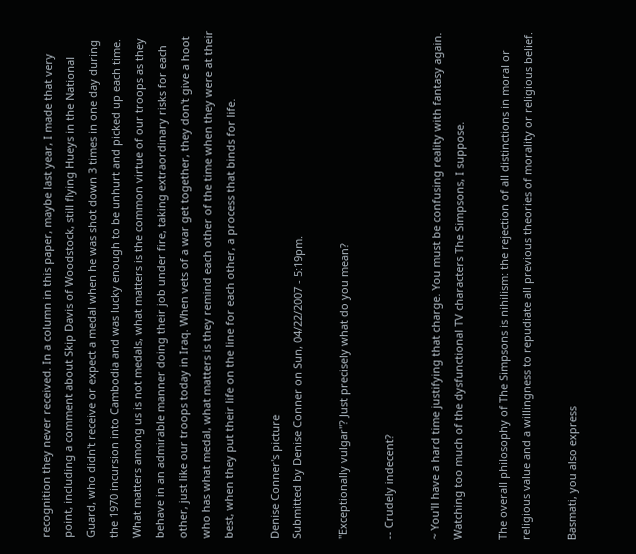recognition they never received. In a column in this paper, maybe last year, I made that very point, including a comment about Skip Davis of Woodstock, still flying Hueys in the National Guard, who didn't receive or expect a medal when he was shot down 3 times in one day during the 1970 incursion into Cambodia and was lucky enough to be unhurt and picked up each time. What matters among us is not medals, what matters is the common virtue of our troops as they behave in an admirable manner doing their job under fire, taking extraordinary risks for each other, just like our troops today in Iraq. When vets of a war get together, they don't give a hoot who has what medal, what matters is they remind each other of the time when they were at their best, when they put their life on the line for each other, a process that binds for life.

Denise Conner's picture
Submitted by Denise Conner on Sun, 04/22/2007 - 5:19pm.

"Exceptionally vulgar"? Just precisely what do you mean?

-- Crudely indecent?

~ You'll have a hard time justifying that charge. You must be confusing reality with fantasy again. Watching too much of the dysfunctional TV characters The Simpsons, I suppose.

The overall philosophy of The Simpsons is nihilism: the rejection of all distinctions in moral or religious value and a willingness to repudiate all previous theories of morality or religious belief.

Basmati, you also express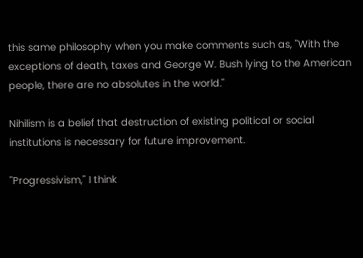this same philosophy when you make comments such as, "With the exceptions of death, taxes and George W. Bush lying to the American people, there are no absolutes in the world."

Nihilism is a belief that destruction of existing political or social institutions is necessary for future improvement.

"Progressivism," I think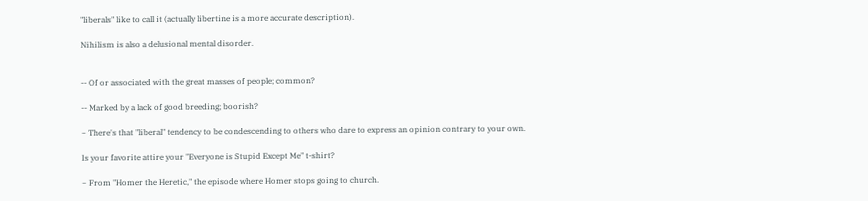"liberals" like to call it (actually libertine is a more accurate description).

Nihilism is also a delusional mental disorder.


-- Of or associated with the great masses of people; common?

-- Marked by a lack of good breeding; boorish?

~ There's that "liberal" tendency to be condescending to others who dare to express an opinion contrary to your own.

Is your favorite attire your "Everyone is Stupid Except Me" t-shirt?

~ From "Homer the Heretic," the episode where Homer stops going to church.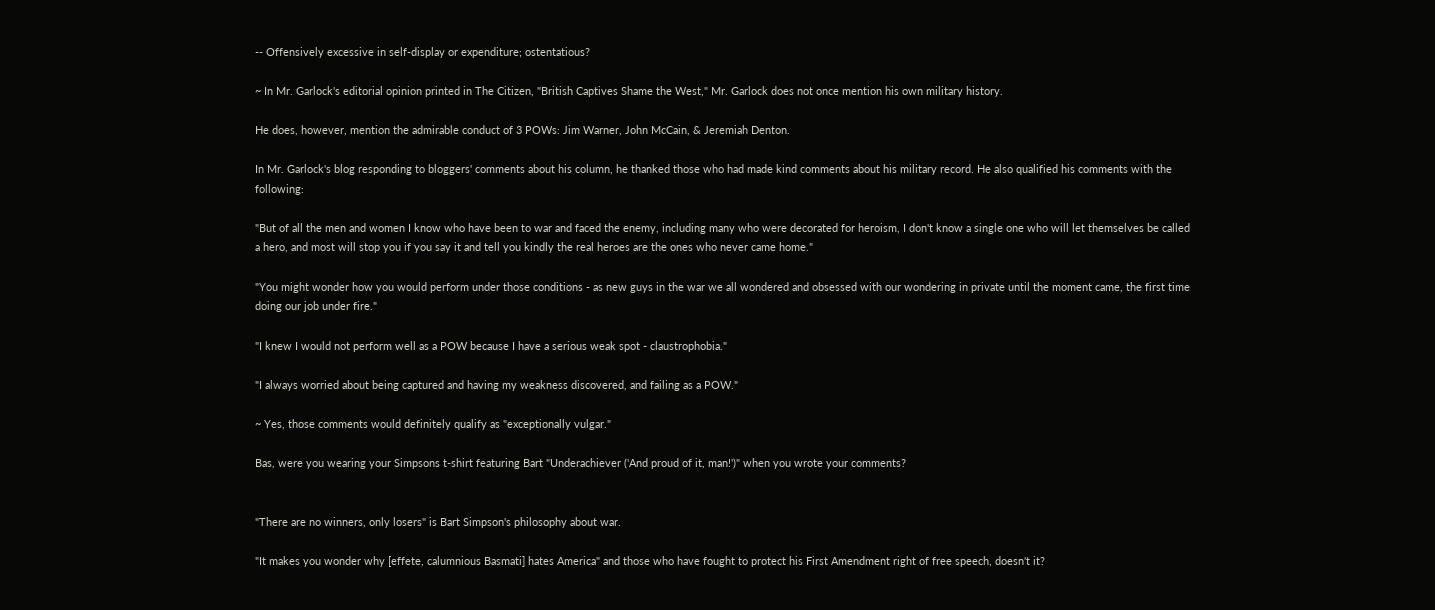-- Offensively excessive in self-display or expenditure; ostentatious?

~ In Mr. Garlock's editorial opinion printed in The Citizen, "British Captives Shame the West," Mr. Garlock does not once mention his own military history.

He does, however, mention the admirable conduct of 3 POWs: Jim Warner, John McCain, & Jeremiah Denton.

In Mr. Garlock's blog responding to bloggers' comments about his column, he thanked those who had made kind comments about his military record. He also qualified his comments with the following:

"But of all the men and women I know who have been to war and faced the enemy, including many who were decorated for heroism, I don't know a single one who will let themselves be called a hero, and most will stop you if you say it and tell you kindly the real heroes are the ones who never came home."

"You might wonder how you would perform under those conditions - as new guys in the war we all wondered and obsessed with our wondering in private until the moment came, the first time doing our job under fire."

"I knew I would not perform well as a POW because I have a serious weak spot - claustrophobia."

"I always worried about being captured and having my weakness discovered, and failing as a POW."

~ Yes, those comments would definitely qualify as "exceptionally vulgar."

Bas, were you wearing your Simpsons t-shirt featuring Bart "Underachiever ('And proud of it, man!')" when you wrote your comments?


"There are no winners, only losers" is Bart Simpson's philosophy about war.

"It makes you wonder why [effete, calumnious Basmati] hates America" and those who have fought to protect his First Amendment right of free speech, doesn't it?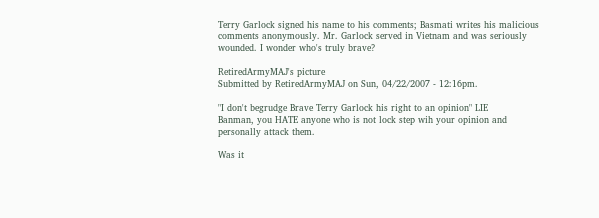Terry Garlock signed his name to his comments; Basmati writes his malicious comments anonymously. Mr. Garlock served in Vietnam and was seriously wounded. I wonder who's truly brave?

RetiredArmyMAJ's picture
Submitted by RetiredArmyMAJ on Sun, 04/22/2007 - 12:16pm.

"I don't begrudge Brave Terry Garlock his right to an opinion" LIE
Banman, you HATE anyone who is not lock step wih your opinion and personally attack them.

Was it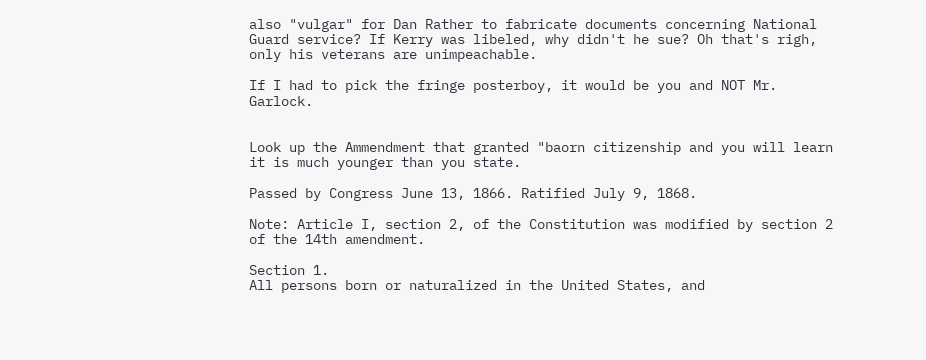also "vulgar" for Dan Rather to fabricate documents concerning National Guard service? If Kerry was libeled, why didn't he sue? Oh that's righ, only his veterans are unimpeachable.

If I had to pick the fringe posterboy, it would be you and NOT Mr. Garlock.


Look up the Ammendment that granted "baorn citizenship and you will learn it is much younger than you state.

Passed by Congress June 13, 1866. Ratified July 9, 1868.

Note: Article I, section 2, of the Constitution was modified by section 2 of the 14th amendment.

Section 1.
All persons born or naturalized in the United States, and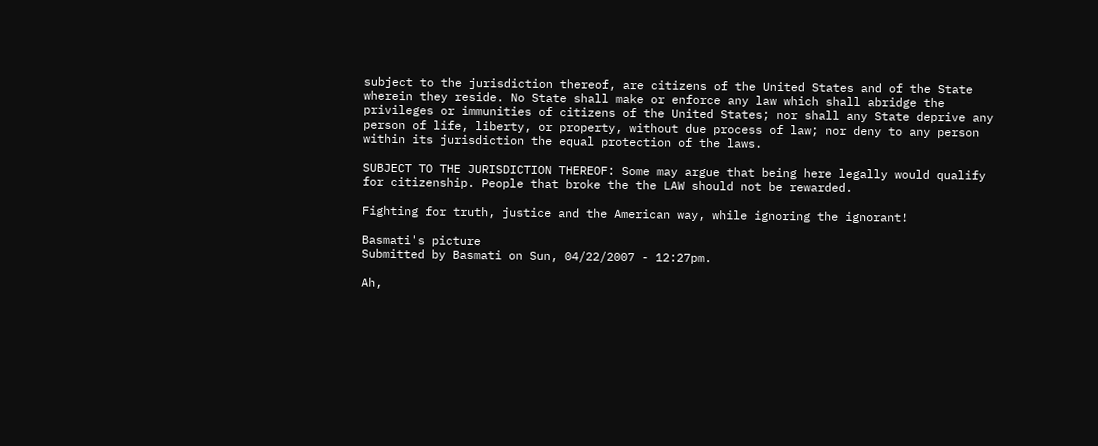subject to the jurisdiction thereof, are citizens of the United States and of the State wherein they reside. No State shall make or enforce any law which shall abridge the privileges or immunities of citizens of the United States; nor shall any State deprive any person of life, liberty, or property, without due process of law; nor deny to any person within its jurisdiction the equal protection of the laws.

SUBJECT TO THE JURISDICTION THEREOF: Some may argue that being here legally would qualify for citizenship. People that broke the the LAW should not be rewarded.

Fighting for truth, justice and the American way, while ignoring the ignorant!

Basmati's picture
Submitted by Basmati on Sun, 04/22/2007 - 12:27pm.

Ah,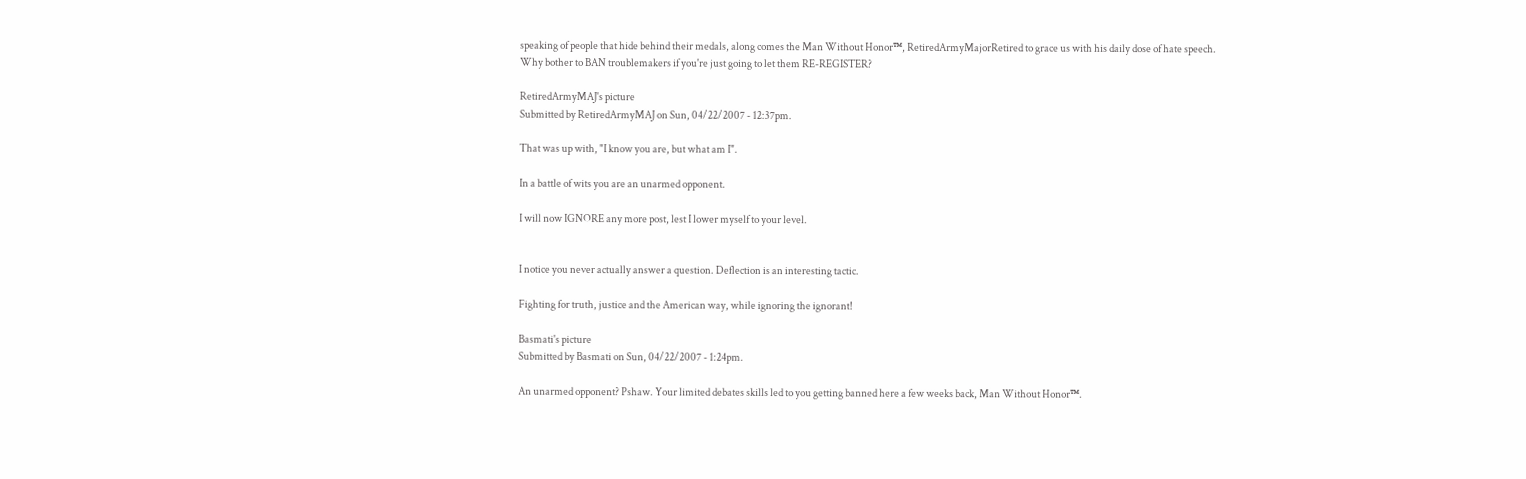speaking of people that hide behind their medals, along comes the Man Without Honor™, RetiredArmyMajorRetired to grace us with his daily dose of hate speech.
Why bother to BAN troublemakers if you're just going to let them RE-REGISTER?

RetiredArmyMAJ's picture
Submitted by RetiredArmyMAJ on Sun, 04/22/2007 - 12:37pm.

That was up with, "I know you are, but what am I".

In a battle of wits you are an unarmed opponent.

I will now IGNORE any more post, lest I lower myself to your level.


I notice you never actually answer a question. Deflection is an interesting tactic.

Fighting for truth, justice and the American way, while ignoring the ignorant!

Basmati's picture
Submitted by Basmati on Sun, 04/22/2007 - 1:24pm.

An unarmed opponent? Pshaw. Your limited debates skills led to you getting banned here a few weeks back, Man Without Honor™.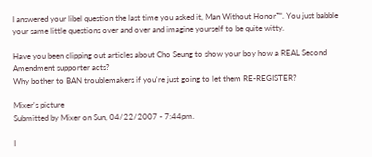I answered your libel question the last time you asked it, Man Without Honor™. You just babble your same little questions over and over and imagine yourself to be quite witty.

Have you been clipping out articles about Cho Seung to show your boy how a REAL Second Amendment supporter acts?
Why bother to BAN troublemakers if you're just going to let them RE-REGISTER?

Mixer's picture
Submitted by Mixer on Sun, 04/22/2007 - 7:44pm.

I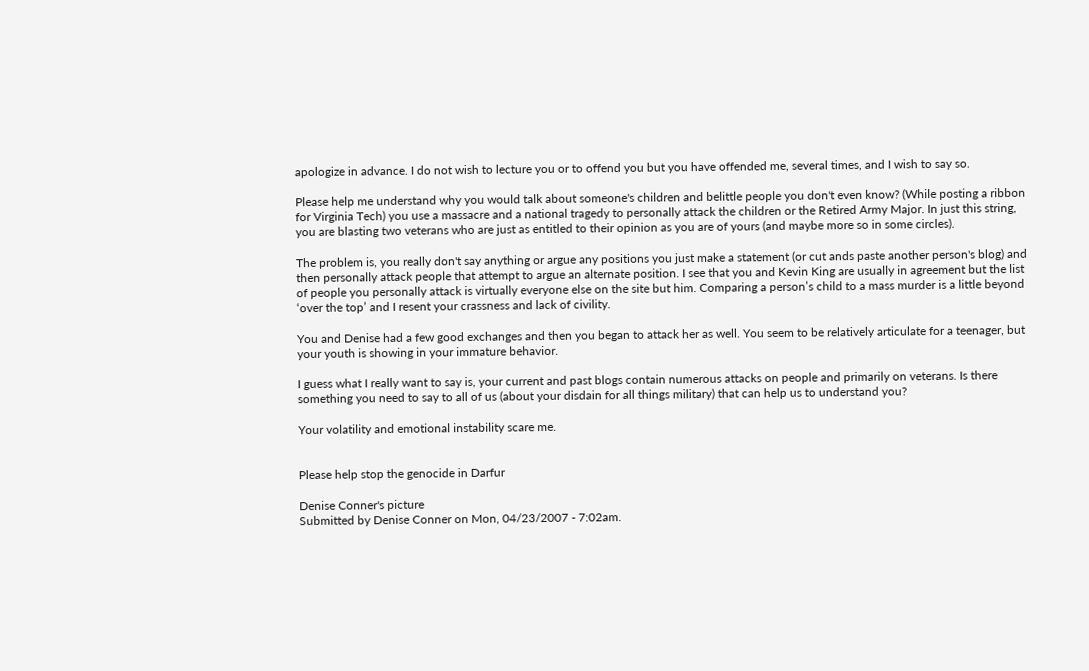apologize in advance. I do not wish to lecture you or to offend you but you have offended me, several times, and I wish to say so.

Please help me understand why you would talk about someone's children and belittle people you don't even know? (While posting a ribbon for Virginia Tech) you use a massacre and a national tragedy to personally attack the children or the Retired Army Major. In just this string, you are blasting two veterans who are just as entitled to their opinion as you are of yours (and maybe more so in some circles).

The problem is, you really don't say anything or argue any positions you just make a statement (or cut ands paste another person's blog) and then personally attack people that attempt to argue an alternate position. I see that you and Kevin King are usually in agreement but the list of people you personally attack is virtually everyone else on the site but him. Comparing a person’s child to a mass murder is a little beyond ‘over the top’ and I resent your crassness and lack of civility.

You and Denise had a few good exchanges and then you began to attack her as well. You seem to be relatively articulate for a teenager, but your youth is showing in your immature behavior.

I guess what I really want to say is, your current and past blogs contain numerous attacks on people and primarily on veterans. Is there something you need to say to all of us (about your disdain for all things military) that can help us to understand you?

Your volatility and emotional instability scare me.


Please help stop the genocide in Darfur

Denise Conner's picture
Submitted by Denise Conner on Mon, 04/23/2007 - 7:02am.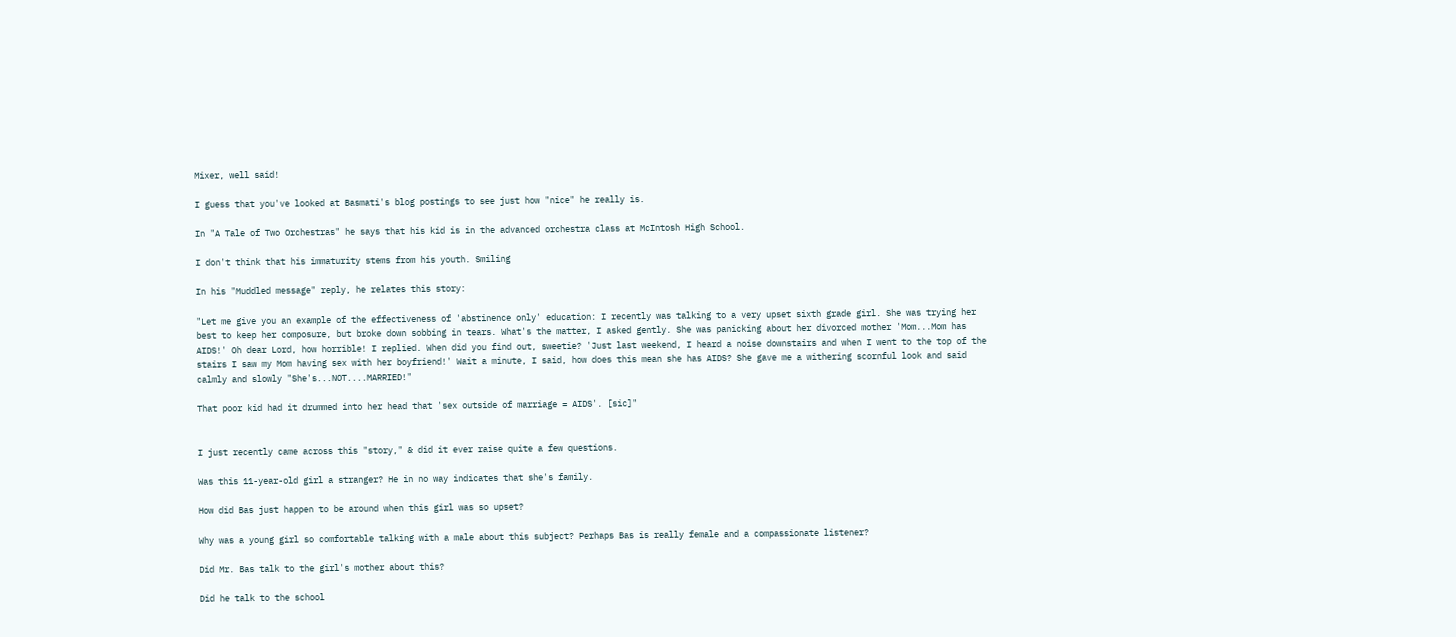Mixer, well said!

I guess that you've looked at Basmati's blog postings to see just how "nice" he really is.

In "A Tale of Two Orchestras" he says that his kid is in the advanced orchestra class at McIntosh High School.

I don't think that his immaturity stems from his youth. Smiling

In his "Muddled message" reply, he relates this story:

"Let me give you an example of the effectiveness of 'abstinence only' education: I recently was talking to a very upset sixth grade girl. She was trying her best to keep her composure, but broke down sobbing in tears. What's the matter, I asked gently. She was panicking about her divorced mother 'Mom...Mom has AIDS!' Oh dear Lord, how horrible! I replied. When did you find out, sweetie? 'Just last weekend, I heard a noise downstairs and when I went to the top of the stairs I saw my Mom having sex with her boyfriend!' Wait a minute, I said, how does this mean she has AIDS? She gave me a withering scornful look and said calmly and slowly "She's...NOT....MARRIED!"

That poor kid had it drummed into her head that 'sex outside of marriage = AIDS'. [sic]"


I just recently came across this "story," & did it ever raise quite a few questions.

Was this 11-year-old girl a stranger? He in no way indicates that she's family.

How did Bas just happen to be around when this girl was so upset?

Why was a young girl so comfortable talking with a male about this subject? Perhaps Bas is really female and a compassionate listener?

Did Mr. Bas talk to the girl's mother about this?

Did he talk to the school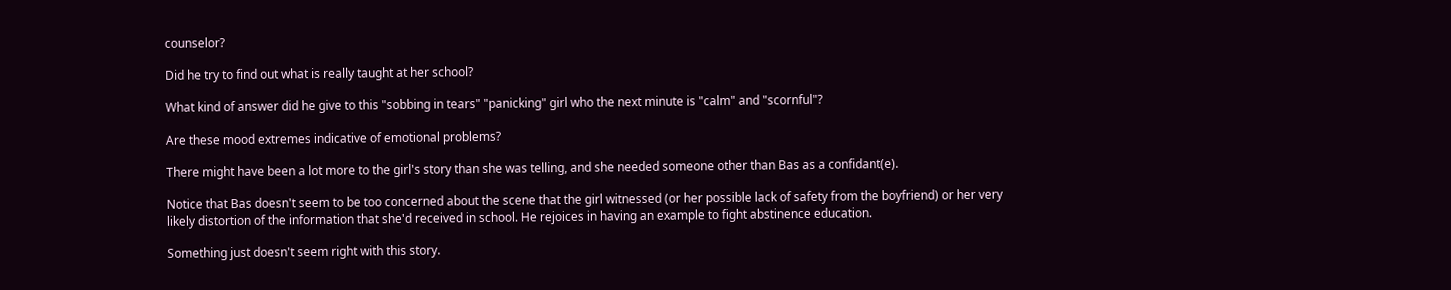counselor?

Did he try to find out what is really taught at her school?

What kind of answer did he give to this "sobbing in tears" "panicking" girl who the next minute is "calm" and "scornful"?

Are these mood extremes indicative of emotional problems?

There might have been a lot more to the girl's story than she was telling, and she needed someone other than Bas as a confidant(e).

Notice that Bas doesn't seem to be too concerned about the scene that the girl witnessed (or her possible lack of safety from the boyfriend) or her very likely distortion of the information that she'd received in school. He rejoices in having an example to fight abstinence education.

Something just doesn't seem right with this story.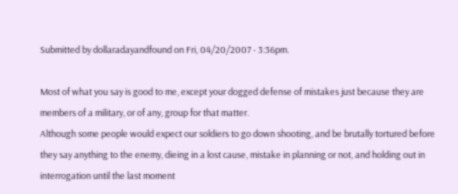Submitted by dollaradayandfound on Fri, 04/20/2007 - 3:36pm.

Most of what you say is good to me, except your dogged defense of mistakes just because they are members of a military, or of any, group for that matter.
Although some people would expect our soldiers to go down shooting, and be brutally tortured before they say anything to the enemy, dieing in a lost cause, mistake in planning or not, and holding out in interrogation until the last moment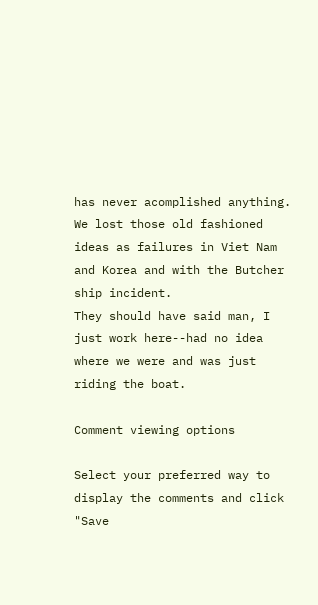has never acomplished anything. We lost those old fashioned ideas as failures in Viet Nam and Korea and with the Butcher ship incident.
They should have said man, I just work here--had no idea where we were and was just riding the boat.

Comment viewing options

Select your preferred way to display the comments and click "Save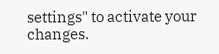settings" to activate your changes.